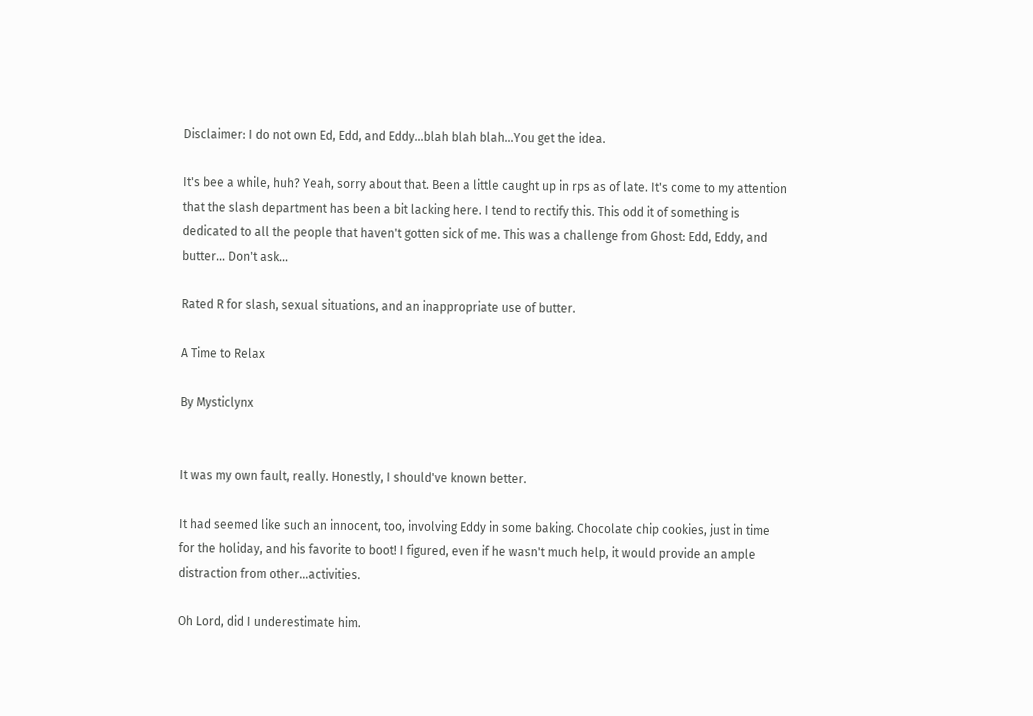Disclaimer: I do not own Ed, Edd, and Eddy…blah blah blah…You get the idea.

It's bee a while, huh? Yeah, sorry about that. Been a little caught up in rps as of late. It's come to my attention that the slash department has been a bit lacking here. I tend to rectify this. This odd it of something is dedicated to all the people that haven't gotten sick of me. This was a challenge from Ghost: Edd, Eddy, and butter… Don't ask…

Rated R for slash, sexual situations, and an inappropriate use of butter.

A Time to Relax

By Mysticlynx


It was my own fault, really. Honestly, I should've known better.

It had seemed like such an innocent, too, involving Eddy in some baking. Chocolate chip cookies, just in time for the holiday, and his favorite to boot! I figured, even if he wasn't much help, it would provide an ample distraction from other…activities.

Oh Lord, did I underestimate him.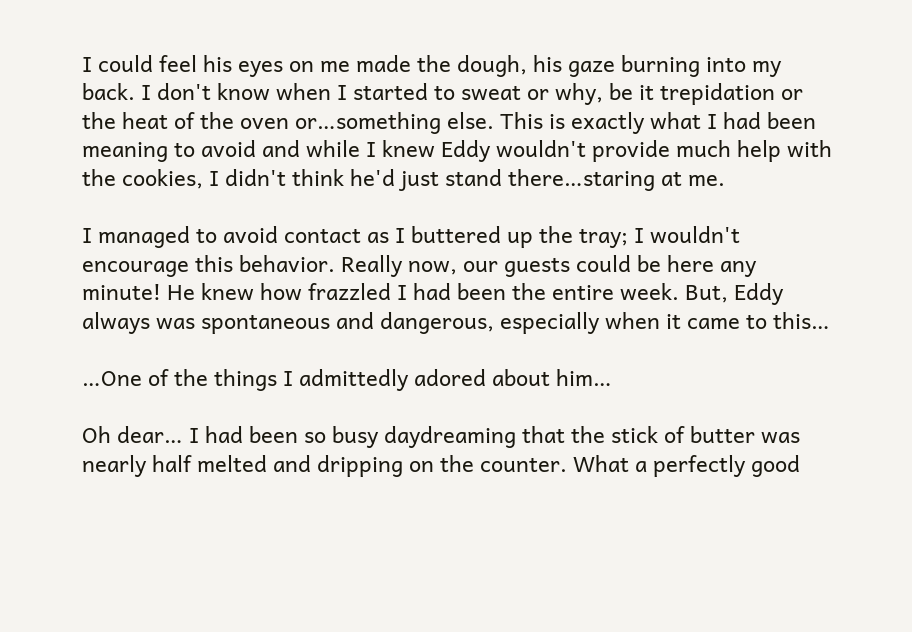I could feel his eyes on me made the dough, his gaze burning into my back. I don't know when I started to sweat or why, be it trepidation or the heat of the oven or…something else. This is exactly what I had been meaning to avoid and while I knew Eddy wouldn't provide much help with the cookies, I didn't think he'd just stand there…staring at me.

I managed to avoid contact as I buttered up the tray; I wouldn't encourage this behavior. Really now, our guests could be here any minute! He knew how frazzled I had been the entire week. But, Eddy always was spontaneous and dangerous, especially when it came to this…

…One of the things I admittedly adored about him…

Oh dear… I had been so busy daydreaming that the stick of butter was nearly half melted and dripping on the counter. What a perfectly good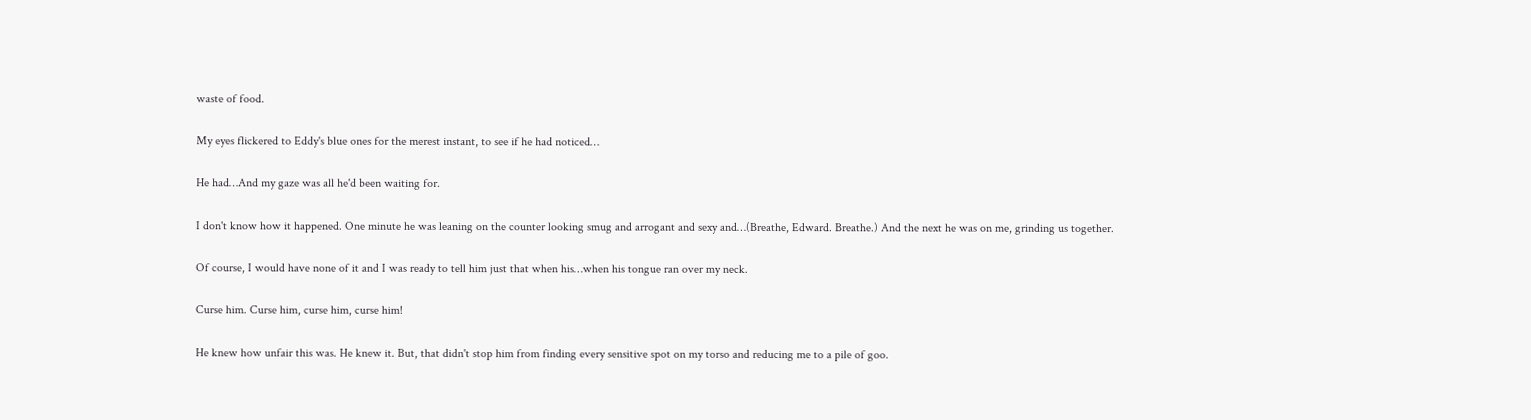waste of food.

My eyes flickered to Eddy's blue ones for the merest instant, to see if he had noticed…

He had…And my gaze was all he'd been waiting for.

I don't know how it happened. One minute he was leaning on the counter looking smug and arrogant and sexy and…(Breathe, Edward. Breathe.) And the next he was on me, grinding us together.

Of course, I would have none of it and I was ready to tell him just that when his…when his tongue ran over my neck.

Curse him. Curse him, curse him, curse him!

He knew how unfair this was. He knew it. But, that didn't stop him from finding every sensitive spot on my torso and reducing me to a pile of goo.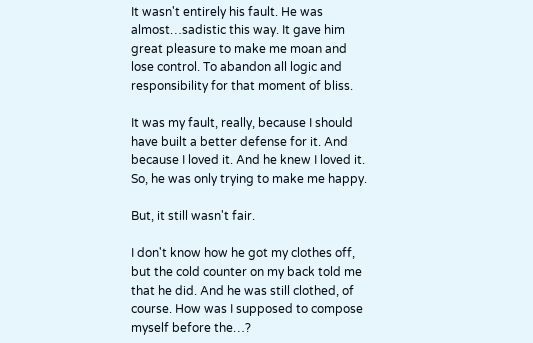It wasn't entirely his fault. He was almost…sadistic this way. It gave him great pleasure to make me moan and lose control. To abandon all logic and responsibility for that moment of bliss.

It was my fault, really, because I should have built a better defense for it. And because I loved it. And he knew I loved it. So, he was only trying to make me happy.

But, it still wasn't fair.

I don't know how he got my clothes off, but the cold counter on my back told me that he did. And he was still clothed, of course. How was I supposed to compose myself before the…?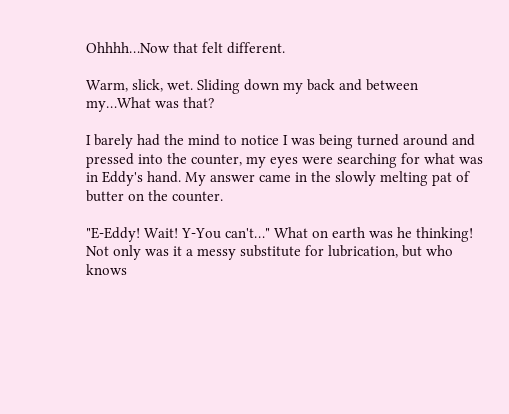Ohhhh…Now that felt different.

Warm, slick, wet. Sliding down my back and between my…What was that?

I barely had the mind to notice I was being turned around and pressed into the counter, my eyes were searching for what was in Eddy's hand. My answer came in the slowly melting pat of butter on the counter.

"E-Eddy! Wait! Y-You can't…" What on earth was he thinking! Not only was it a messy substitute for lubrication, but who knows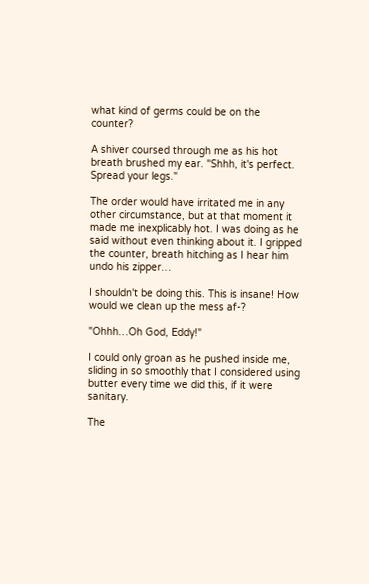what kind of germs could be on the counter?

A shiver coursed through me as his hot breath brushed my ear. "Shhh, it's perfect. Spread your legs."

The order would have irritated me in any other circumstance, but at that moment it made me inexplicably hot. I was doing as he said without even thinking about it. I gripped the counter, breath hitching as I hear him undo his zipper…

I shouldn't be doing this. This is insane! How would we clean up the mess af-?

"Ohhh…Oh God, Eddy!"

I could only groan as he pushed inside me, sliding in so smoothly that I considered using butter every time we did this, if it were sanitary.

The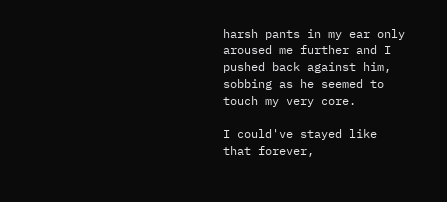harsh pants in my ear only aroused me further and I pushed back against him, sobbing as he seemed to touch my very core.

I could've stayed like that forever,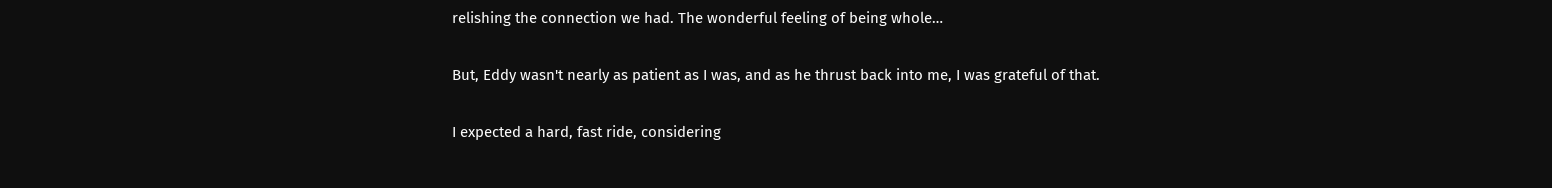relishing the connection we had. The wonderful feeling of being whole…

But, Eddy wasn't nearly as patient as I was, and as he thrust back into me, I was grateful of that.

I expected a hard, fast ride, considering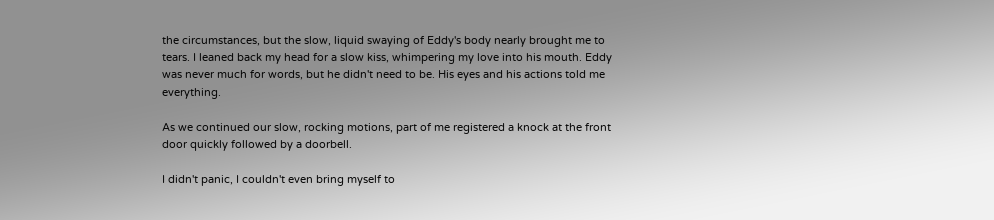the circumstances, but the slow, liquid swaying of Eddy's body nearly brought me to tears. I leaned back my head for a slow kiss, whimpering my love into his mouth. Eddy was never much for words, but he didn't need to be. His eyes and his actions told me everything.

As we continued our slow, rocking motions, part of me registered a knock at the front door quickly followed by a doorbell.

I didn't panic, I couldn't even bring myself to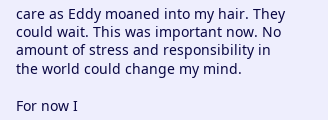care as Eddy moaned into my hair. They could wait. This was important now. No amount of stress and responsibility in the world could change my mind.

For now I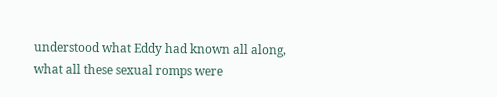understood what Eddy had known all along, what all these sexual romps were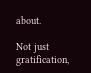about.

Not just gratification,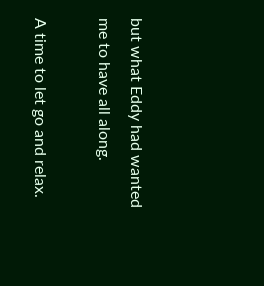but what Eddy had wanted me to have all along.

A time to let go and relax.